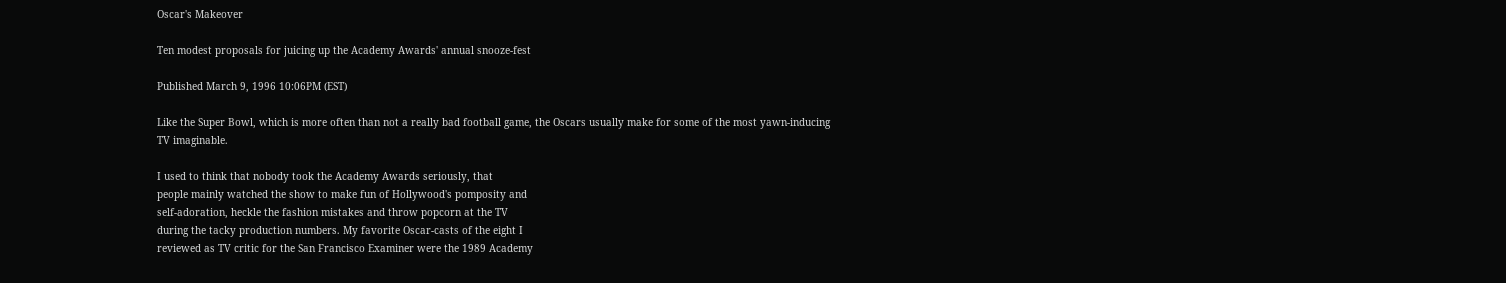Oscar's Makeover

Ten modest proposals for juicing up the Academy Awards' annual snooze-fest

Published March 9, 1996 10:06PM (EST)

Like the Super Bowl, which is more often than not a really bad football game, the Oscars usually make for some of the most yawn-inducing
TV imaginable.

I used to think that nobody took the Academy Awards seriously, that
people mainly watched the show to make fun of Hollywood's pomposity and
self-adoration, heckle the fashion mistakes and throw popcorn at the TV
during the tacky production numbers. My favorite Oscar-casts of the eight I
reviewed as TV critic for the San Francisco Examiner were the 1989 Academy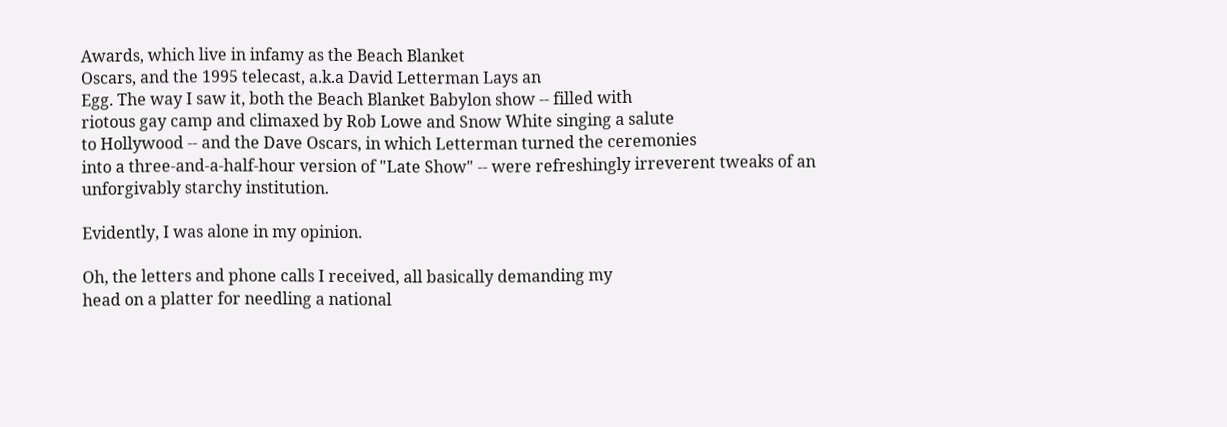Awards, which live in infamy as the Beach Blanket
Oscars, and the 1995 telecast, a.k.a David Letterman Lays an
Egg. The way I saw it, both the Beach Blanket Babylon show -- filled with
riotous gay camp and climaxed by Rob Lowe and Snow White singing a salute
to Hollywood -- and the Dave Oscars, in which Letterman turned the ceremonies
into a three-and-a-half-hour version of "Late Show" -- were refreshingly irreverent tweaks of an unforgivably starchy institution.

Evidently, I was alone in my opinion.

Oh, the letters and phone calls I received, all basically demanding my
head on a platter for needling a national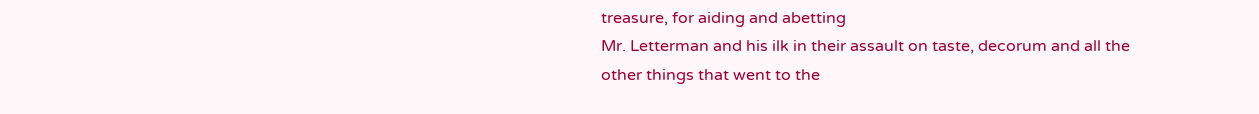treasure, for aiding and abetting
Mr. Letterman and his ilk in their assault on taste, decorum and all the
other things that went to the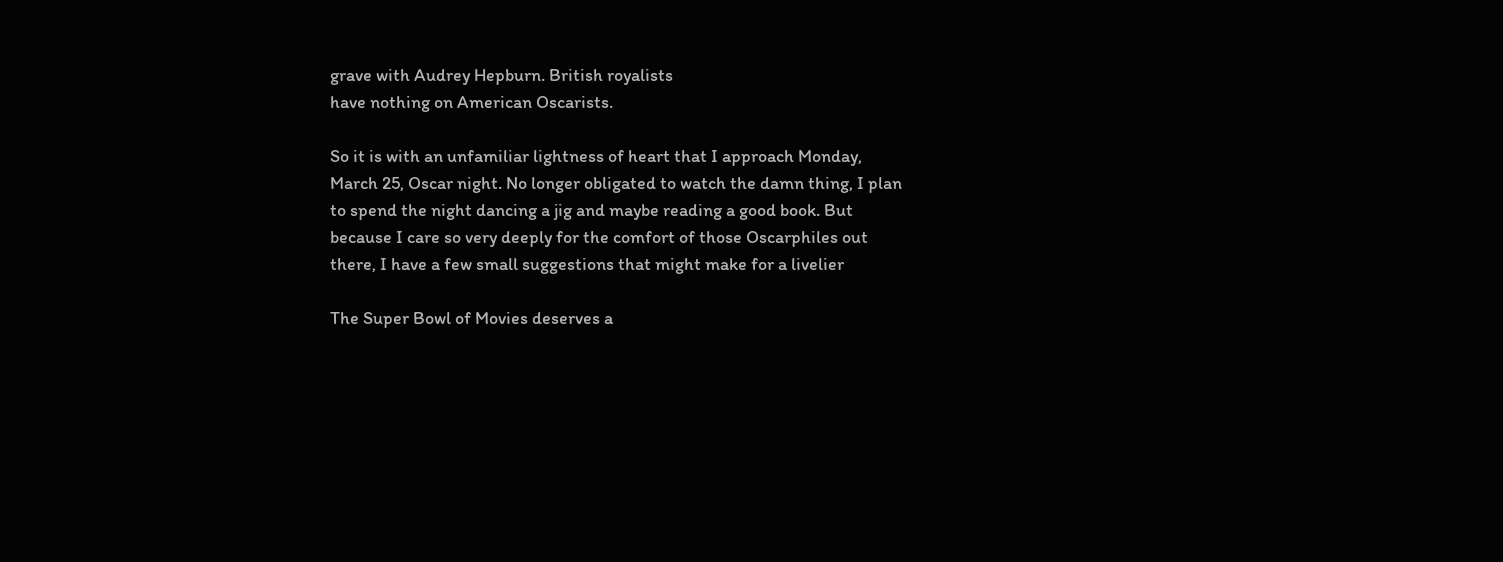grave with Audrey Hepburn. British royalists
have nothing on American Oscarists.

So it is with an unfamiliar lightness of heart that I approach Monday,
March 25, Oscar night. No longer obligated to watch the damn thing, I plan
to spend the night dancing a jig and maybe reading a good book. But
because I care so very deeply for the comfort of those Oscarphiles out
there, I have a few small suggestions that might make for a livelier

The Super Bowl of Movies deserves a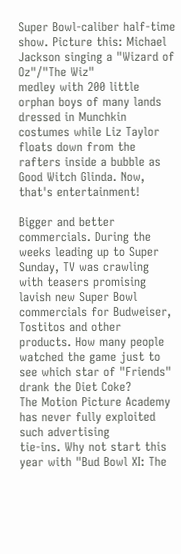Super Bowl-caliber half-time
show. Picture this: Michael Jackson singing a "Wizard of Oz"/"The Wiz"
medley with 200 little orphan boys of many lands dressed in Munchkin
costumes while Liz Taylor floats down from the rafters inside a bubble as
Good Witch Glinda. Now, that's entertainment!

Bigger and better commercials. During the weeks leading up to Super
Sunday, TV was crawling with teasers promising lavish new Super Bowl
commercials for Budweiser, Tostitos and other products. How many people
watched the game just to see which star of "Friends" drank the Diet Coke?
The Motion Picture Academy has never fully exploited such advertising
tie-ins. Why not start this year with "Bud Bowl XI: The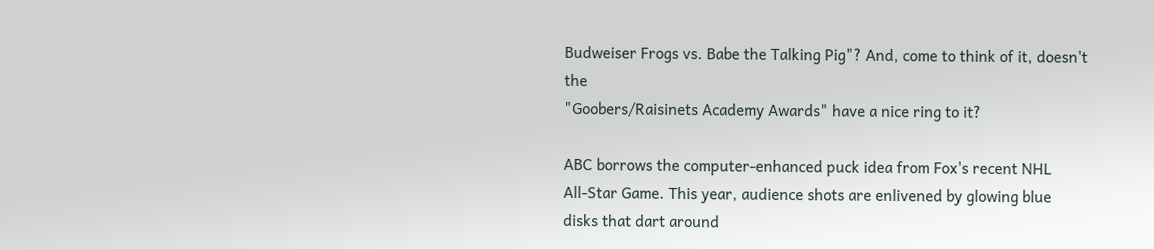Budweiser Frogs vs. Babe the Talking Pig"? And, come to think of it, doesn't the
"Goobers/Raisinets Academy Awards" have a nice ring to it?

ABC borrows the computer-enhanced puck idea from Fox's recent NHL
All-Star Game. This year, audience shots are enlivened by glowing blue
disks that dart around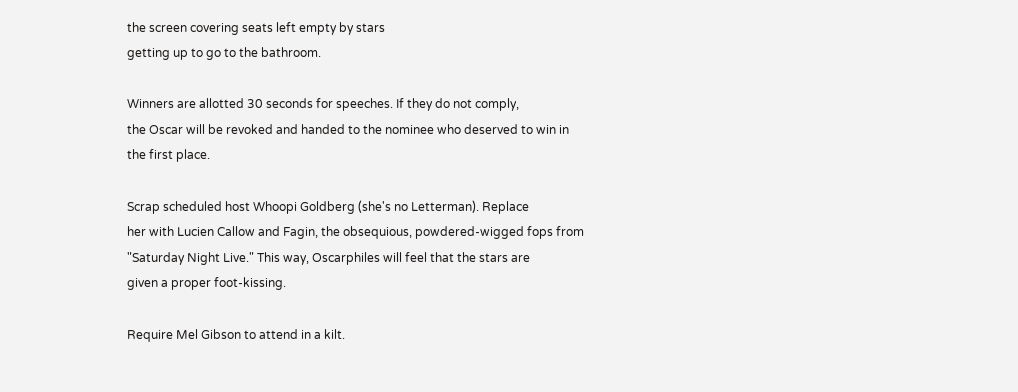the screen covering seats left empty by stars
getting up to go to the bathroom.

Winners are allotted 30 seconds for speeches. If they do not comply,
the Oscar will be revoked and handed to the nominee who deserved to win in
the first place.

Scrap scheduled host Whoopi Goldberg (she's no Letterman). Replace
her with Lucien Callow and Fagin, the obsequious, powdered-wigged fops from
"Saturday Night Live." This way, Oscarphiles will feel that the stars are
given a proper foot-kissing.

Require Mel Gibson to attend in a kilt.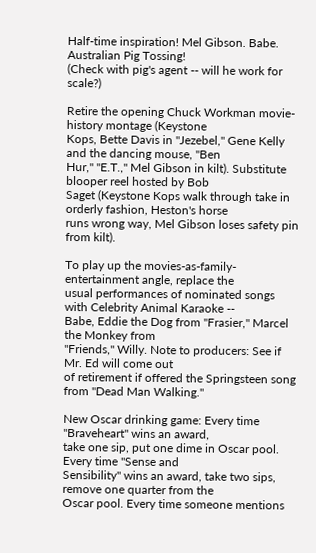Half-time inspiration! Mel Gibson. Babe. Australian Pig Tossing!
(Check with pig's agent -- will he work for scale?)

Retire the opening Chuck Workman movie-history montage (Keystone
Kops, Bette Davis in "Jezebel," Gene Kelly and the dancing mouse, "Ben
Hur," "E.T.," Mel Gibson in kilt). Substitute blooper reel hosted by Bob
Saget (Keystone Kops walk through take in orderly fashion, Heston's horse
runs wrong way, Mel Gibson loses safety pin from kilt).

To play up the movies-as-family-entertainment angle, replace the
usual performances of nominated songs with Celebrity Animal Karaoke --
Babe, Eddie the Dog from "Frasier," Marcel the Monkey from
"Friends," Willy. Note to producers: See if Mr. Ed will come out
of retirement if offered the Springsteen song from "Dead Man Walking."

New Oscar drinking game: Every time "Braveheart" wins an award,
take one sip, put one dime in Oscar pool. Every time "Sense and
Sensibility" wins an award, take two sips, remove one quarter from the
Oscar pool. Every time someone mentions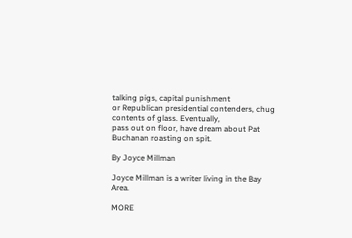talking pigs, capital punishment
or Republican presidential contenders, chug contents of glass. Eventually,
pass out on floor, have dream about Pat Buchanan roasting on spit.

By Joyce Millman

Joyce Millman is a writer living in the Bay Area.

MORE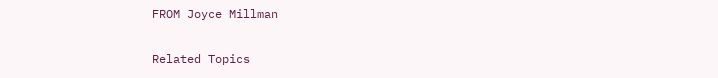FROM Joyce Millman

Related Topics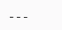---